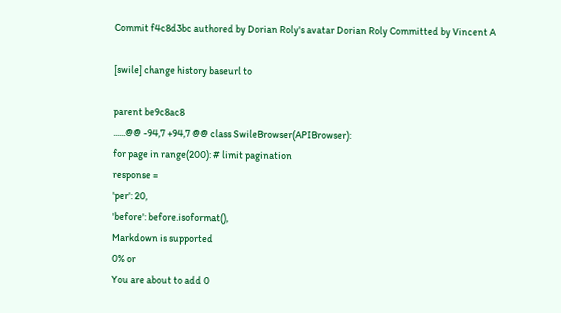Commit f4c8d3bc authored by Dorian Roly's avatar Dorian Roly Committed by Vincent A

[swile] change history baseurl to

parent be9c8ac8
......@@ -94,7 +94,7 @@ class SwileBrowser(APIBrowser):
for page in range(200): # limit pagination
response =
'per': 20,
'before': before.isoformat(),
Markdown is supported
0% or
You are about to add 0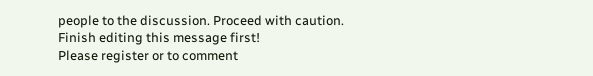people to the discussion. Proceed with caution.
Finish editing this message first!
Please register or to comment